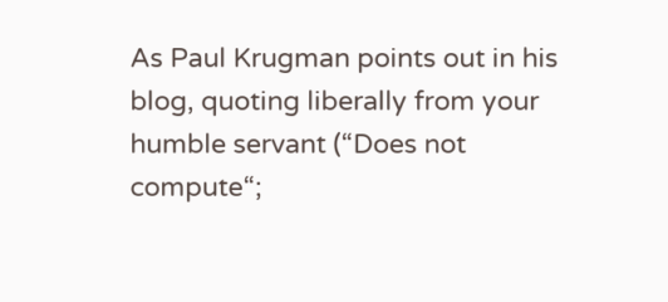As Paul Krugman points out in his blog, quoting liberally from your humble servant (“Does not compute“;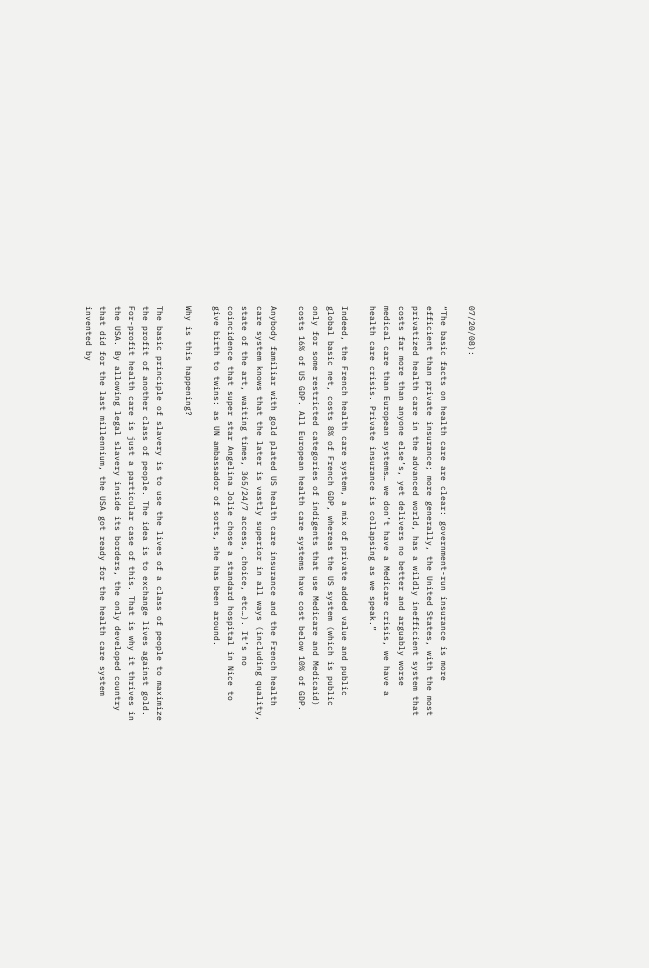07/20/08):

“The basic facts on health care are clear: government-run insurance is more efficient than private insurance; more generally, the United States, with the most privatized health care in the advanced world, has a wildly inefficient system that costs far more than anyone else’s, yet delivers no better and arguably worse medical care than European systems… we don’t have a Medicare crisis, we have a health care crisis. Private insurance is collapsing as we speak.”

Indeed, the French health care system, a mix of private added value and public global basic net, costs 8% of French GDP, whereas the US system (which is public only for some restricted categories of indigents that use Medicare and Medicaid) costs 16% of US GDP. All European health care systems have cost below 10% of GDP.

Anybody familiar with gold plated US health care insurance and the French health care system knows that the later is vastly superior in all ways (including quality, state of the art, waiting times, 365/24/7 access, choice, etc…). It’s no coincidence that super star Angelina Jolie chose a standard hospital in Nice to give birth to twins: as UN ambassador of sorts, she has been around.

Why is this happening?

The basic principle of slavery is to use the lives of a class of people to maximize the profit of another class of people. The idea is to exchange lives against gold. For-profit health care is just a particular case of this. That is why it thrives in the USA. By allowing legal slavery inside its borders, the only developed country that did for the last millennium, the USA got ready for the health care system invented by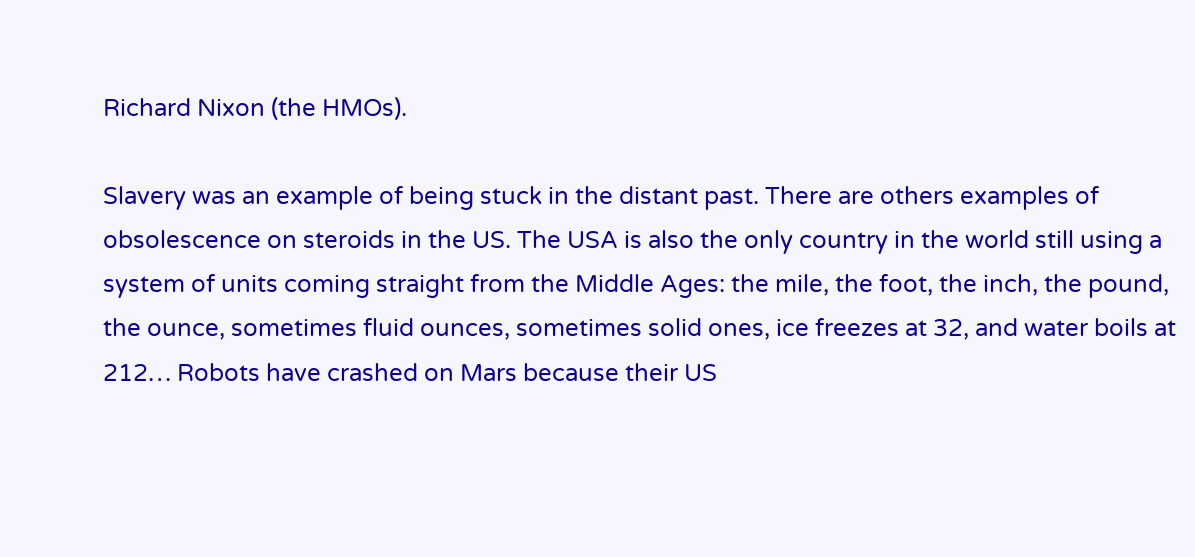Richard Nixon (the HMOs).

Slavery was an example of being stuck in the distant past. There are others examples of obsolescence on steroids in the US. The USA is also the only country in the world still using a system of units coming straight from the Middle Ages: the mile, the foot, the inch, the pound, the ounce, sometimes fluid ounces, sometimes solid ones, ice freezes at 32, and water boils at 212… Robots have crashed on Mars because their US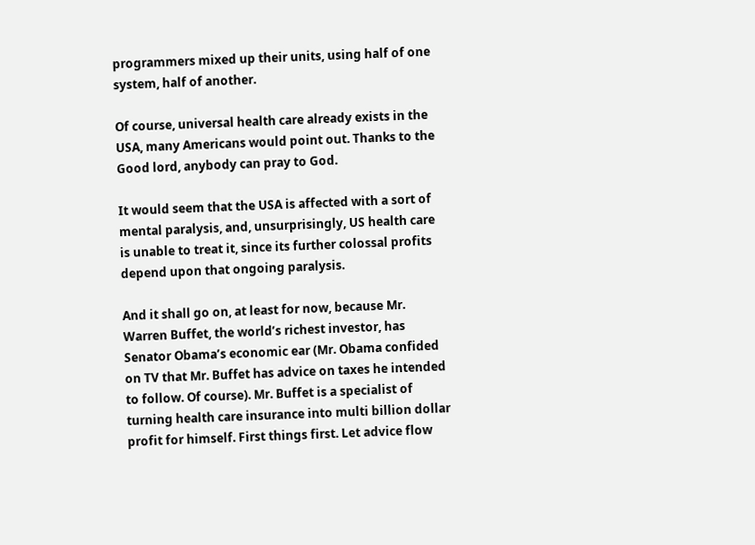programmers mixed up their units, using half of one system, half of another.

Of course, universal health care already exists in the USA, many Americans would point out. Thanks to the Good lord, anybody can pray to God.

It would seem that the USA is affected with a sort of mental paralysis, and, unsurprisingly, US health care is unable to treat it, since its further colossal profits depend upon that ongoing paralysis.

And it shall go on, at least for now, because Mr. Warren Buffet, the world’s richest investor, has Senator Obama’s economic ear (Mr. Obama confided on TV that Mr. Buffet has advice on taxes he intended to follow. Of course). Mr. Buffet is a specialist of turning health care insurance into multi billion dollar profit for himself. First things first. Let advice flow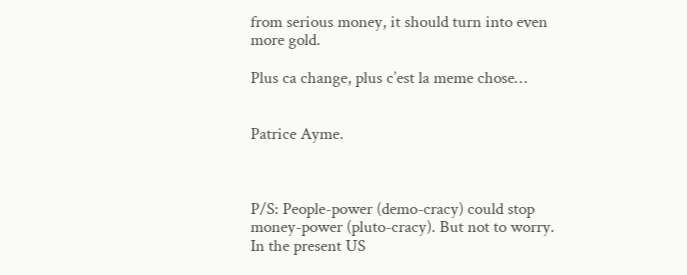from serious money, it should turn into even more gold.

Plus ca change, plus c’est la meme chose…


Patrice Ayme.



P/S: People-power (demo-cracy) could stop money-power (pluto-cracy). But not to worry. In the present US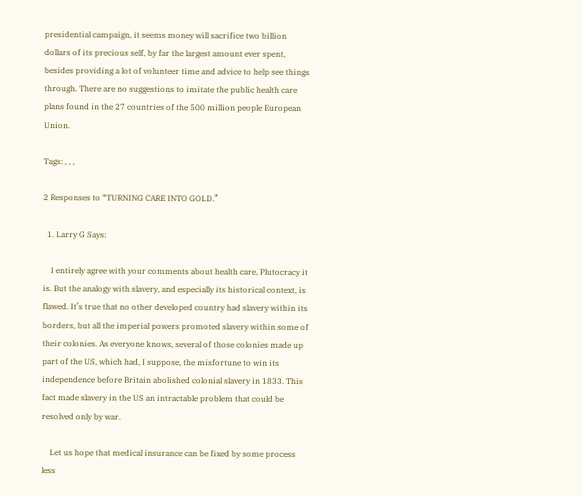presidential campaign, it seems money will sacrifice two billion dollars of its precious self, by far the largest amount ever spent, besides providing a lot of volunteer time and advice to help see things through. There are no suggestions to imitate the public health care plans found in the 27 countries of the 500 million people European Union.

Tags: , , ,

2 Responses to “TURNING CARE INTO GOLD.”

  1. Larry G Says:

    I entirely agree with your comments about health care, Plutocracy it is. But the analogy with slavery, and especially its historical context, is flawed. It’s true that no other developed country had slavery within its borders, but all the imperial powers promoted slavery within some of their colonies. As everyone knows, several of those colonies made up part of the US, which had, I suppose, the misfortune to win its independence before Britain abolished colonial slavery in 1833. This fact made slavery in the US an intractable problem that could be resolved only by war.

    Let us hope that medical insurance can be fixed by some process less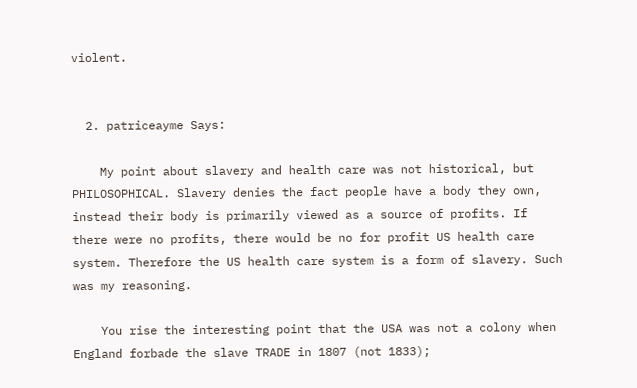violent.


  2. patriceayme Says:

    My point about slavery and health care was not historical, but PHILOSOPHICAL. Slavery denies the fact people have a body they own, instead their body is primarily viewed as a source of profits. If there were no profits, there would be no for profit US health care system. Therefore the US health care system is a form of slavery. Such was my reasoning.

    You rise the interesting point that the USA was not a colony when England forbade the slave TRADE in 1807 (not 1833);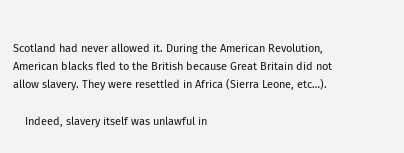Scotland had never allowed it. During the American Revolution, American blacks fled to the British because Great Britain did not allow slavery. They were resettled in Africa (Sierra Leone, etc…).

    Indeed, slavery itself was unlawful in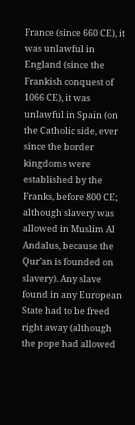France (since 660 CE), it was unlawful in England (since the Frankish conquest of 1066 CE), it was unlawful in Spain (on the Catholic side, ever since the border kingdoms were established by the Franks, before 800 CE; although slavery was allowed in Muslim Al Andalus, because the Qur’an is founded on slavery). Any slave found in any European State had to be freed right away (although the pope had allowed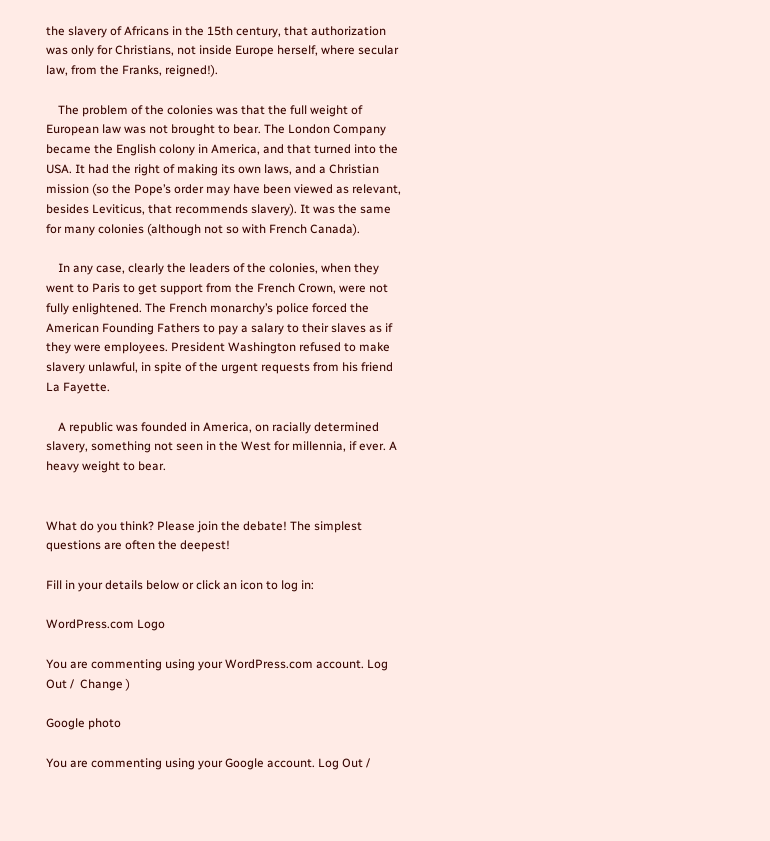the slavery of Africans in the 15th century, that authorization was only for Christians, not inside Europe herself, where secular law, from the Franks, reigned!).

    The problem of the colonies was that the full weight of European law was not brought to bear. The London Company became the English colony in America, and that turned into the USA. It had the right of making its own laws, and a Christian mission (so the Pope’s order may have been viewed as relevant, besides Leviticus, that recommends slavery). It was the same for many colonies (although not so with French Canada).

    In any case, clearly the leaders of the colonies, when they went to Paris to get support from the French Crown, were not fully enlightened. The French monarchy’s police forced the American Founding Fathers to pay a salary to their slaves as if they were employees. President Washington refused to make slavery unlawful, in spite of the urgent requests from his friend La Fayette.

    A republic was founded in America, on racially determined slavery, something not seen in the West for millennia, if ever. A heavy weight to bear.


What do you think? Please join the debate! The simplest questions are often the deepest!

Fill in your details below or click an icon to log in:

WordPress.com Logo

You are commenting using your WordPress.com account. Log Out /  Change )

Google photo

You are commenting using your Google account. Log Out /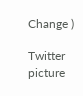Change )

Twitter picture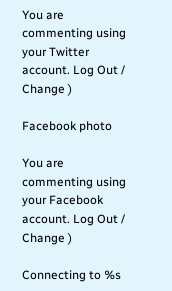You are commenting using your Twitter account. Log Out /  Change )

Facebook photo

You are commenting using your Facebook account. Log Out /  Change )

Connecting to %s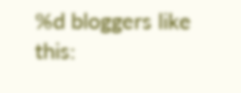%d bloggers like this: